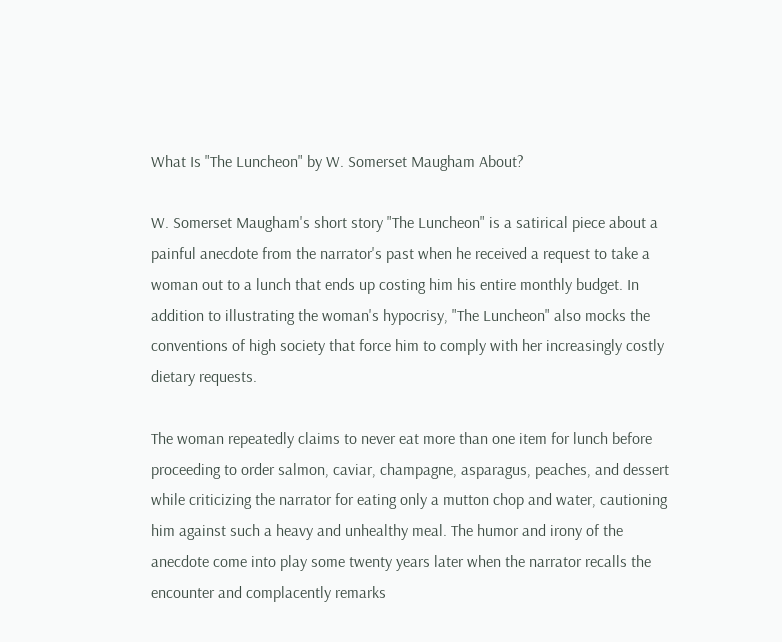What Is "The Luncheon" by W. Somerset Maugham About?

W. Somerset Maugham's short story "The Luncheon" is a satirical piece about a painful anecdote from the narrator's past when he received a request to take a woman out to a lunch that ends up costing him his entire monthly budget. In addition to illustrating the woman's hypocrisy, "The Luncheon" also mocks the conventions of high society that force him to comply with her increasingly costly dietary requests.

The woman repeatedly claims to never eat more than one item for lunch before proceeding to order salmon, caviar, champagne, asparagus, peaches, and dessert while criticizing the narrator for eating only a mutton chop and water, cautioning him against such a heavy and unhealthy meal. The humor and irony of the anecdote come into play some twenty years later when the narrator recalls the encounter and complacently remarks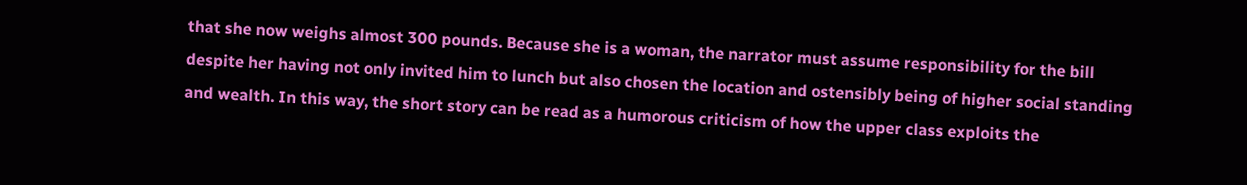that she now weighs almost 300 pounds. Because she is a woman, the narrator must assume responsibility for the bill despite her having not only invited him to lunch but also chosen the location and ostensibly being of higher social standing and wealth. In this way, the short story can be read as a humorous criticism of how the upper class exploits the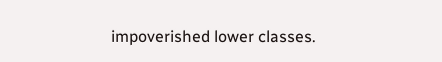impoverished lower classes.